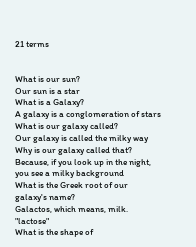21 terms


What is our sun?
Our sun is a star
What is a Galaxy?
A galaxy is a conglomeration of stars
What is our galaxy called?
Our galaxy is called the milky way
Why is our galaxy called that?
Because, if you look up in the night, you see a milky background
What is the Greek root of our galaxy's name?
Galactos, which means, milk. "lactose"
What is the shape of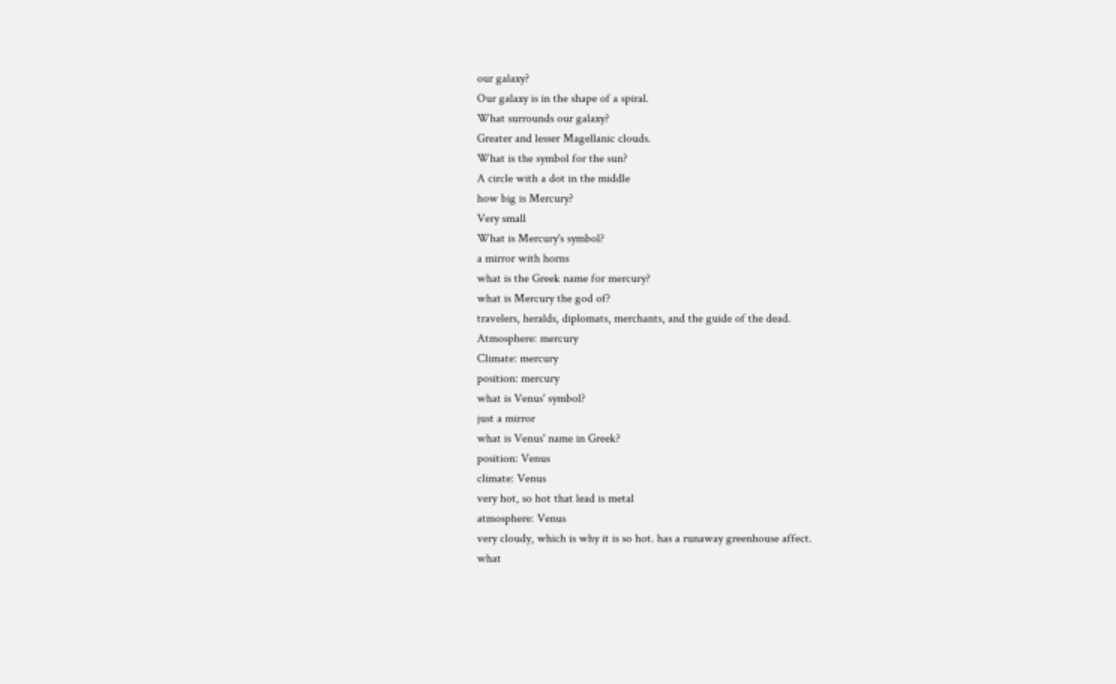our galaxy?
Our galaxy is in the shape of a spiral.
What surrounds our galaxy?
Greater and lesser Magellanic clouds.
What is the symbol for the sun?
A circle with a dot in the middle
how big is Mercury?
Very small
What is Mercury's symbol?
a mirror with horns
what is the Greek name for mercury?
what is Mercury the god of?
travelers, heralds, diplomats, merchants, and the guide of the dead.
Atmosphere: mercury
Climate: mercury
position: mercury
what is Venus' symbol?
just a mirror
what is Venus' name in Greek?
position: Venus
climate: Venus
very hot, so hot that lead is metal
atmosphere: Venus
very cloudy, which is why it is so hot. has a runaway greenhouse affect.
what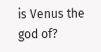is Venus the god of?